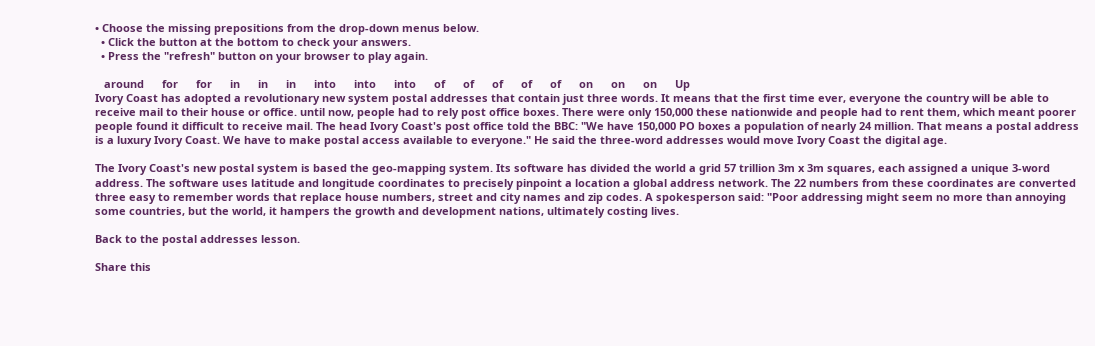• Choose the missing prepositions from the drop-down menus below.
  • Click the button at the bottom to check your answers.
  • Press the "refresh" button on your browser to play again.

   around      for      for      in      in      in      into      into      into      of      of      of      of      of      on      on      on      Up
Ivory Coast has adopted a revolutionary new system postal addresses that contain just three words. It means that the first time ever, everyone the country will be able to receive mail to their house or office. until now, people had to rely post office boxes. There were only 150,000 these nationwide and people had to rent them, which meant poorer people found it difficult to receive mail. The head Ivory Coast's post office told the BBC: "We have 150,000 PO boxes a population of nearly 24 million. That means a postal address is a luxury Ivory Coast. We have to make postal access available to everyone." He said the three-word addresses would move Ivory Coast the digital age.

The Ivory Coast's new postal system is based the geo-mapping system. Its software has divided the world a grid 57 trillion 3m x 3m squares, each assigned a unique 3-word address. The software uses latitude and longitude coordinates to precisely pinpoint a location a global address network. The 22 numbers from these coordinates are converted three easy to remember words that replace house numbers, street and city names and zip codes. A spokesperson said: "Poor addressing might seem no more than annoying some countries, but the world, it hampers the growth and development nations, ultimately costing lives.

Back to the postal addresses lesson.

Share this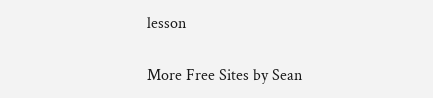lesson

More Free Sites by Sean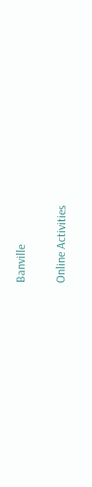Banville

Online Activities